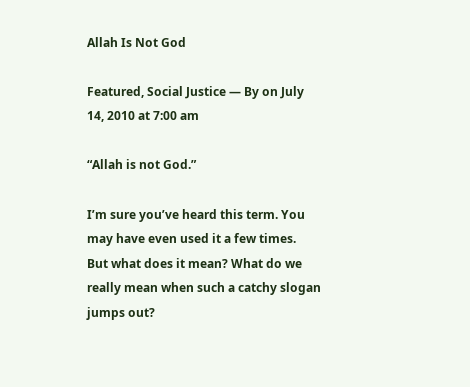Allah Is Not God

Featured, Social Justice — By on July 14, 2010 at 7:00 am

“Allah is not God.”

I’m sure you’ve heard this term. You may have even used it a few times.  But what does it mean? What do we really mean when such a catchy slogan jumps out?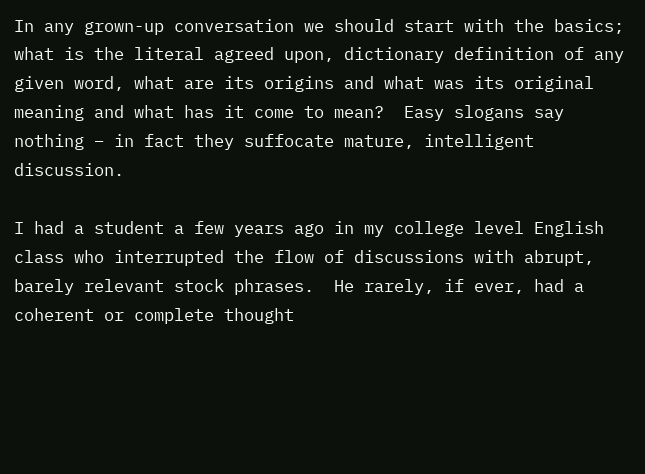In any grown-up conversation we should start with the basics; what is the literal agreed upon, dictionary definition of any given word, what are its origins and what was its original meaning and what has it come to mean?  Easy slogans say nothing – in fact they suffocate mature, intelligent discussion.

I had a student a few years ago in my college level English class who interrupted the flow of discussions with abrupt, barely relevant stock phrases.  He rarely, if ever, had a coherent or complete thought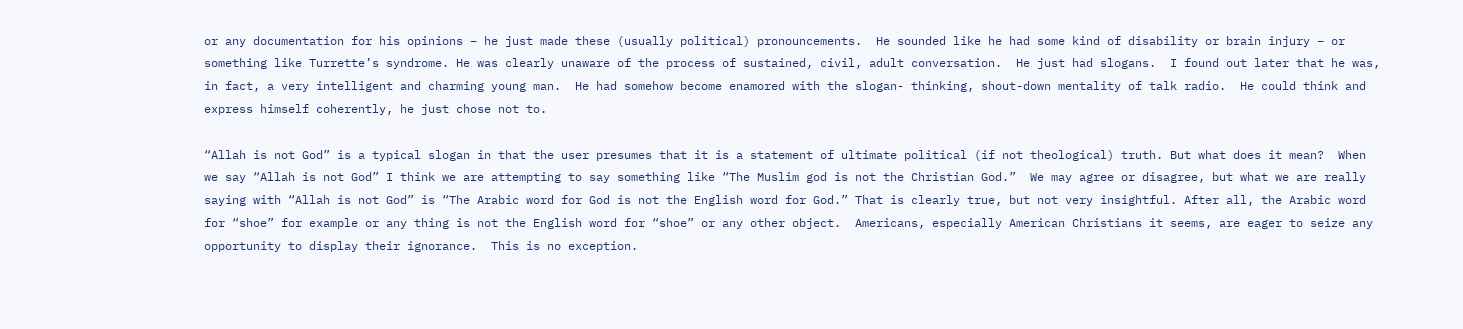or any documentation for his opinions – he just made these (usually political) pronouncements.  He sounded like he had some kind of disability or brain injury – or something like Turrette’s syndrome. He was clearly unaware of the process of sustained, civil, adult conversation.  He just had slogans.  I found out later that he was, in fact, a very intelligent and charming young man.  He had somehow become enamored with the slogan- thinking, shout-down mentality of talk radio.  He could think and express himself coherently, he just chose not to.

“Allah is not God” is a typical slogan in that the user presumes that it is a statement of ultimate political (if not theological) truth. But what does it mean?  When we say “Allah is not God” I think we are attempting to say something like “The Muslim god is not the Christian God.”  We may agree or disagree, but what we are really saying with “Allah is not God” is “The Arabic word for God is not the English word for God.” That is clearly true, but not very insightful. After all, the Arabic word for “shoe” for example or any thing is not the English word for “shoe” or any other object.  Americans, especially American Christians it seems, are eager to seize any opportunity to display their ignorance.  This is no exception.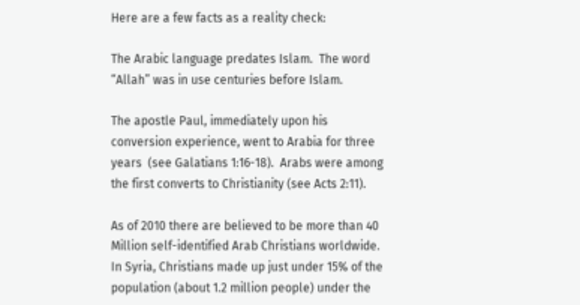Here are a few facts as a reality check:

The Arabic language predates Islam.  The word “Allah” was in use centuries before Islam.

The apostle Paul, immediately upon his conversion experience, went to Arabia for three years  (see Galatians 1:16-18).  Arabs were among the first converts to Christianity (see Acts 2:11).

As of 2010 there are believed to be more than 40 Million self-identified Arab Christians worldwide.  In Syria, Christians made up just under 15% of the population (about 1.2 million people) under the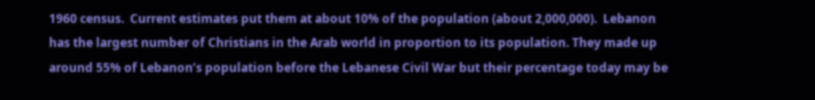1960 census.  Current estimates put them at about 10% of the population (about 2,000,000).  Lebanon has the largest number of Christians in the Arab world in proportion to its population. They made up around 55% of Lebanon’s population before the Lebanese Civil War but their percentage today may be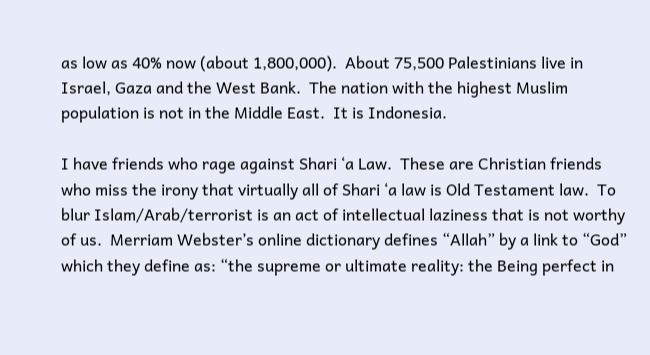as low as 40% now (about 1,800,000).  About 75,500 Palestinians live in Israel, Gaza and the West Bank.  The nation with the highest Muslim population is not in the Middle East.  It is Indonesia.

I have friends who rage against Shari ‘a Law.  These are Christian friends who miss the irony that virtually all of Shari ‘a law is Old Testament law.  To blur Islam/Arab/terrorist is an act of intellectual laziness that is not worthy of us.  Merriam Webster’s online dictionary defines “Allah” by a link to “God” which they define as: “the supreme or ultimate reality: the Being perfect in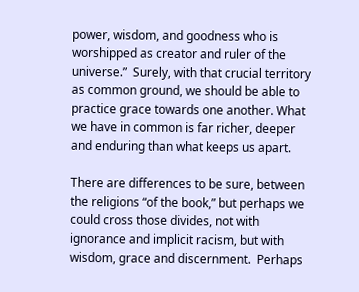power, wisdom, and goodness who is worshipped as creator and ruler of the universe.”  Surely, with that crucial territory as common ground, we should be able to practice grace towards one another. What we have in common is far richer, deeper and enduring than what keeps us apart.

There are differences to be sure, between the religions “of the book,” but perhaps we could cross those divides, not with ignorance and implicit racism, but with wisdom, grace and discernment.  Perhaps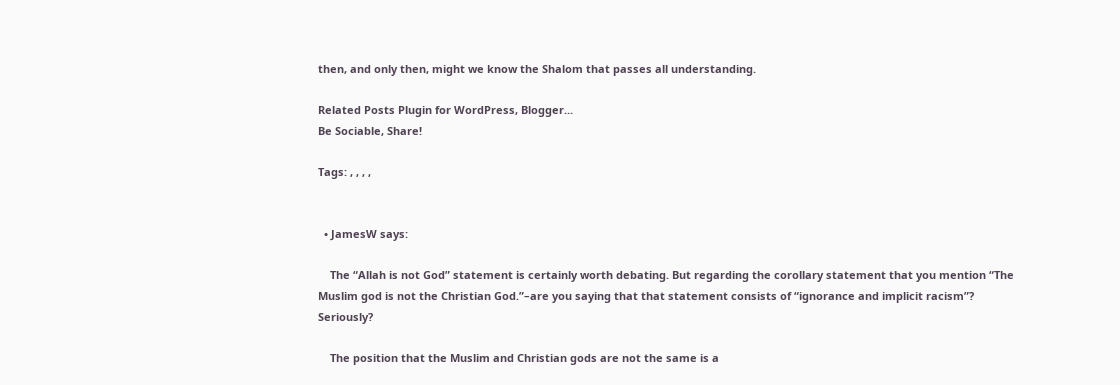then, and only then, might we know the Shalom that passes all understanding.

Related Posts Plugin for WordPress, Blogger...
Be Sociable, Share!

Tags: , , , ,


  • JamesW says:

    The “Allah is not God” statement is certainly worth debating. But regarding the corollary statement that you mention “The Muslim god is not the Christian God.”–are you saying that that statement consists of “ignorance and implicit racism”? Seriously?

    The position that the Muslim and Christian gods are not the same is a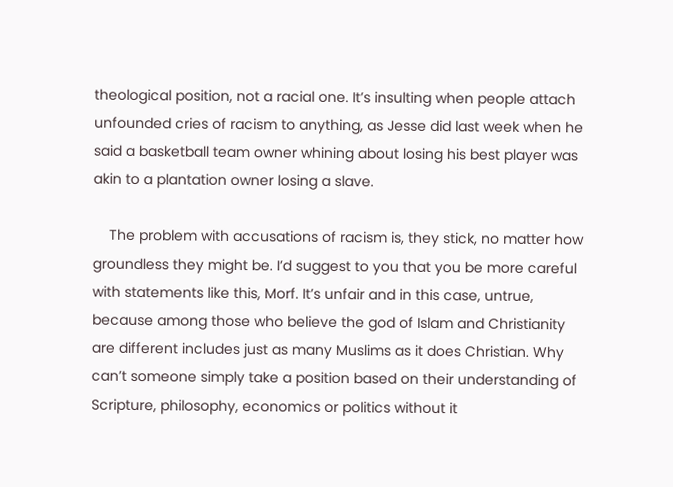theological position, not a racial one. It’s insulting when people attach unfounded cries of racism to anything, as Jesse did last week when he said a basketball team owner whining about losing his best player was akin to a plantation owner losing a slave.

    The problem with accusations of racism is, they stick, no matter how groundless they might be. I’d suggest to you that you be more careful with statements like this, Morf. It’s unfair and in this case, untrue, because among those who believe the god of Islam and Christianity are different includes just as many Muslims as it does Christian. Why can’t someone simply take a position based on their understanding of Scripture, philosophy, economics or politics without it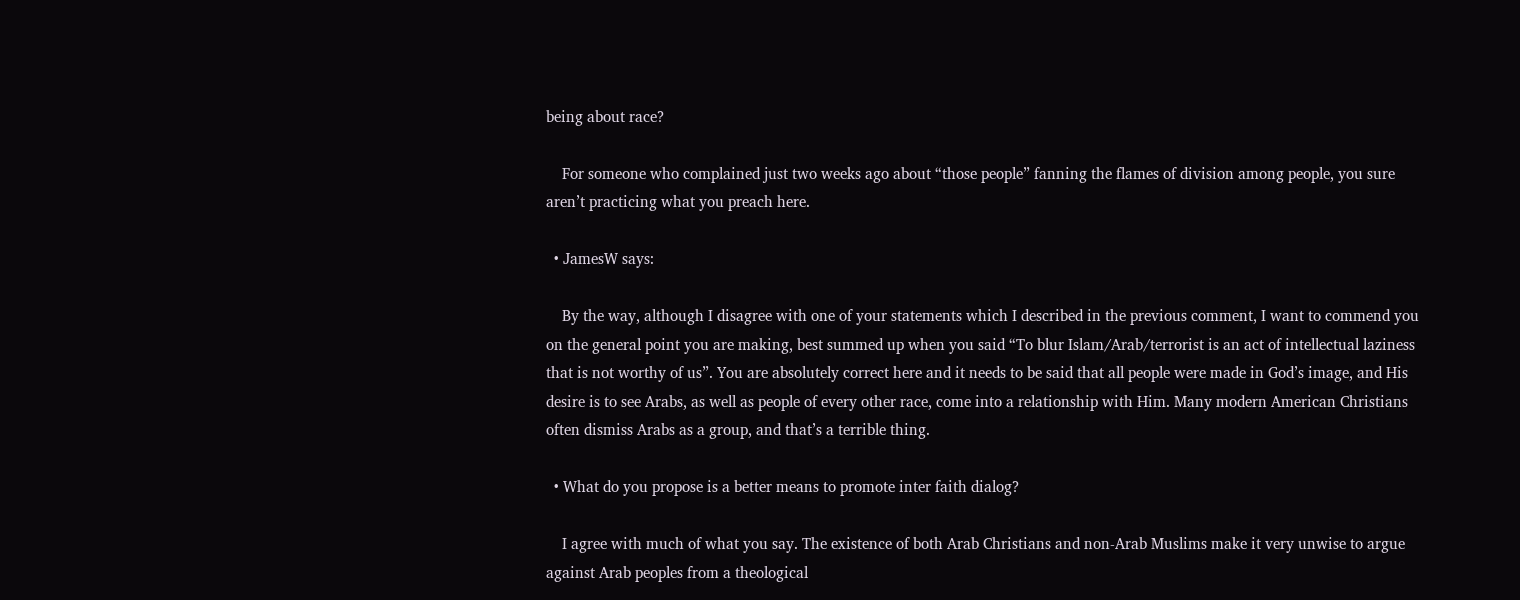being about race?

    For someone who complained just two weeks ago about “those people” fanning the flames of division among people, you sure aren’t practicing what you preach here.

  • JamesW says:

    By the way, although I disagree with one of your statements which I described in the previous comment, I want to commend you on the general point you are making, best summed up when you said “To blur Islam/Arab/terrorist is an act of intellectual laziness that is not worthy of us”. You are absolutely correct here and it needs to be said that all people were made in God’s image, and His desire is to see Arabs, as well as people of every other race, come into a relationship with Him. Many modern American Christians often dismiss Arabs as a group, and that’s a terrible thing.

  • What do you propose is a better means to promote inter faith dialog?

    I agree with much of what you say. The existence of both Arab Christians and non-Arab Muslims make it very unwise to argue against Arab peoples from a theological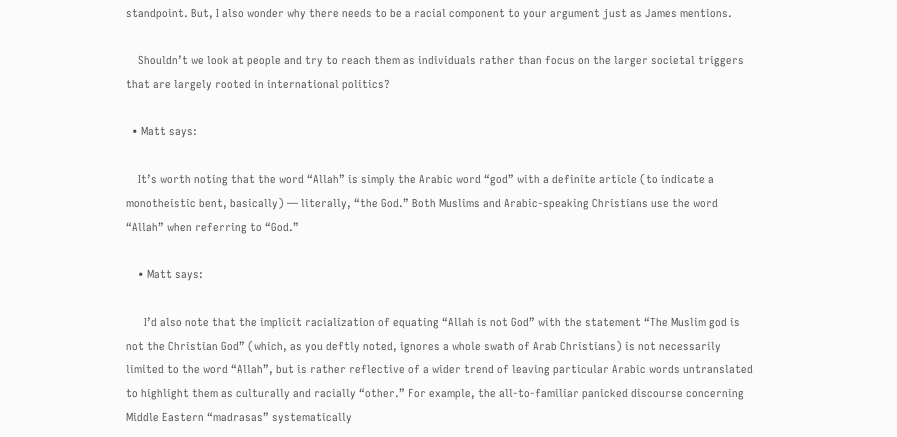standpoint. But, I also wonder why there needs to be a racial component to your argument just as James mentions.

    Shouldn’t we look at people and try to reach them as individuals rather than focus on the larger societal triggers that are largely rooted in international politics?

  • Matt says:

    It’s worth noting that the word “Allah” is simply the Arabic word “god” with a definite article (to indicate a monotheistic bent, basically) — literally, “the God.” Both Muslims and Arabic-speaking Christians use the word “Allah” when referring to “God.”

    • Matt says:

      I’d also note that the implicit racialization of equating “Allah is not God” with the statement “The Muslim god is not the Christian God” (which, as you deftly noted, ignores a whole swath of Arab Christians) is not necessarily limited to the word “Allah”, but is rather reflective of a wider trend of leaving particular Arabic words untranslated to highlight them as culturally and racially “other.” For example, the all-to-familiar panicked discourse concerning Middle Eastern “madrasas” systematically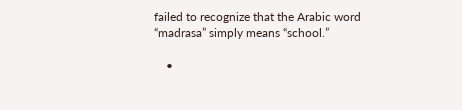failed to recognize that the Arabic word “madrasa” simply means “school.”

    •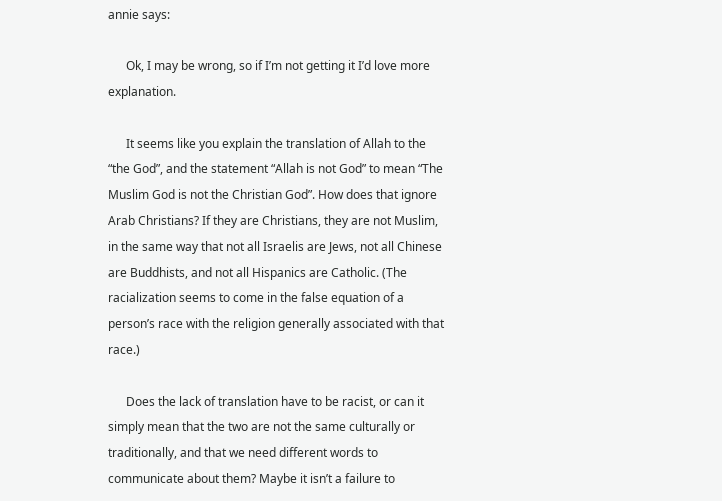annie says:

      Ok, I may be wrong, so if I’m not getting it I’d love more explanation.

      It seems like you explain the translation of Allah to the “the God”, and the statement “Allah is not God” to mean “The Muslim God is not the Christian God”. How does that ignore Arab Christians? If they are Christians, they are not Muslim, in the same way that not all Israelis are Jews, not all Chinese are Buddhists, and not all Hispanics are Catholic. (The racialization seems to come in the false equation of a person’s race with the religion generally associated with that race.)

      Does the lack of translation have to be racist, or can it simply mean that the two are not the same culturally or traditionally, and that we need different words to communicate about them? Maybe it isn’t a failure to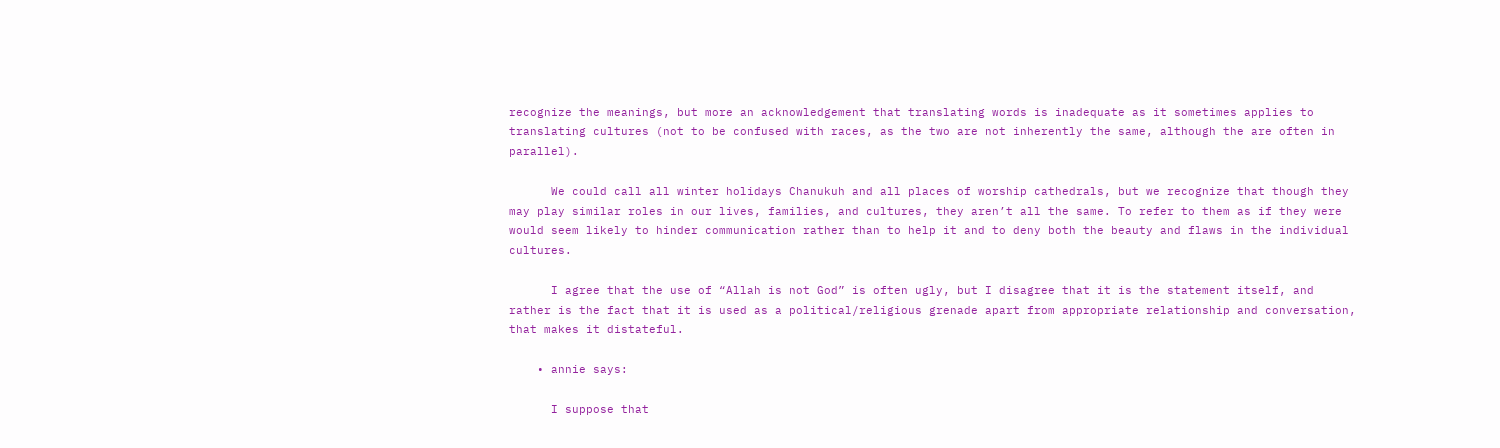recognize the meanings, but more an acknowledgement that translating words is inadequate as it sometimes applies to translating cultures (not to be confused with races, as the two are not inherently the same, although the are often in parallel).

      We could call all winter holidays Chanukuh and all places of worship cathedrals, but we recognize that though they may play similar roles in our lives, families, and cultures, they aren’t all the same. To refer to them as if they were would seem likely to hinder communication rather than to help it and to deny both the beauty and flaws in the individual cultures.

      I agree that the use of “Allah is not God” is often ugly, but I disagree that it is the statement itself, and rather is the fact that it is used as a political/religious grenade apart from appropriate relationship and conversation, that makes it distateful.

    • annie says:

      I suppose that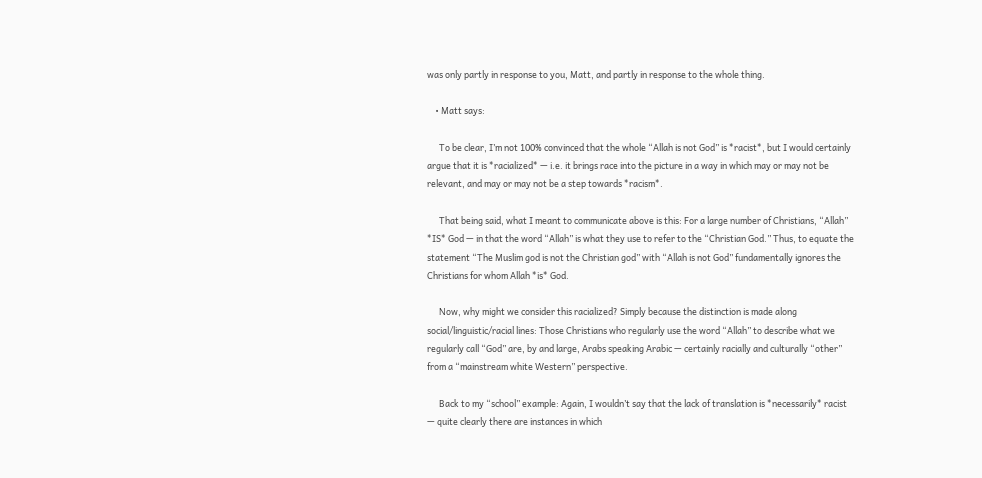was only partly in response to you, Matt, and partly in response to the whole thing.

    • Matt says:

      To be clear, I’m not 100% convinced that the whole “Allah is not God” is *racist*, but I would certainly argue that it is *racialized* — i.e. it brings race into the picture in a way in which may or may not be relevant, and may or may not be a step towards *racism*.

      That being said, what I meant to communicate above is this: For a large number of Christians, “Allah” *IS* God — in that the word “Allah” is what they use to refer to the “Christian God.” Thus, to equate the statement “The Muslim god is not the Christian god” with “Allah is not God” fundamentally ignores the Christians for whom Allah *is* God.

      Now, why might we consider this racialized? Simply because the distinction is made along social/linguistic/racial lines: Those Christians who regularly use the word “Allah” to describe what we regularly call “God” are, by and large, Arabs speaking Arabic — certainly racially and culturally “other” from a “mainstream white Western” perspective.

      Back to my “school” example: Again, I wouldn’t say that the lack of translation is *necessarily* racist — quite clearly there are instances in which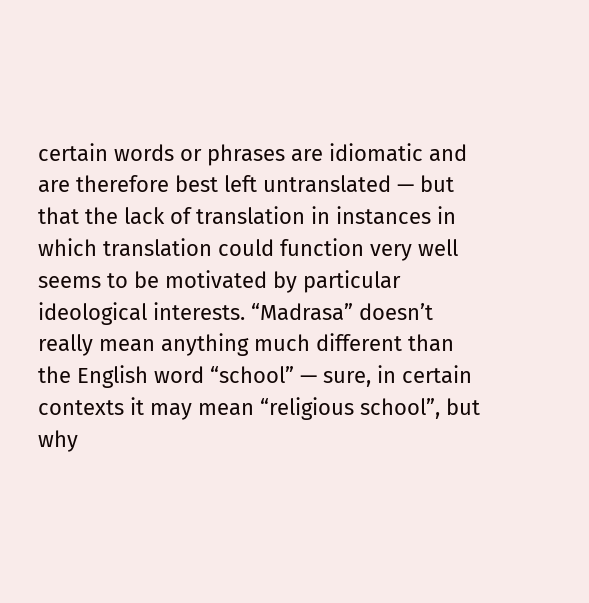certain words or phrases are idiomatic and are therefore best left untranslated — but that the lack of translation in instances in which translation could function very well seems to be motivated by particular ideological interests. “Madrasa” doesn’t really mean anything much different than the English word “school” — sure, in certain contexts it may mean “religious school”, but why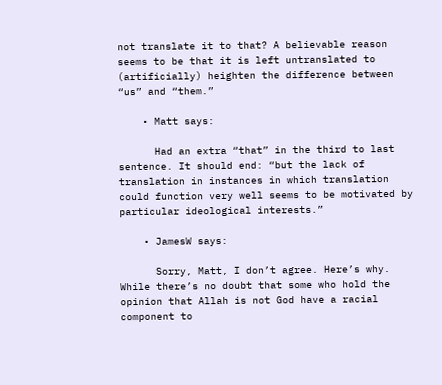not translate it to that? A believable reason seems to be that it is left untranslated to (artificially) heighten the difference between “us” and “them.”

    • Matt says:

      Had an extra “that” in the third to last sentence. It should end: “but the lack of translation in instances in which translation could function very well seems to be motivated by particular ideological interests.”

    • JamesW says:

      Sorry, Matt, I don’t agree. Here’s why. While there’s no doubt that some who hold the opinion that Allah is not God have a racial component to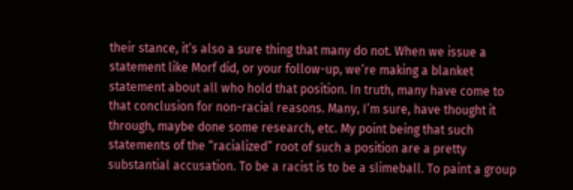their stance, it’s also a sure thing that many do not. When we issue a statement like Morf did, or your follow-up, we’re making a blanket statement about all who hold that position. In truth, many have come to that conclusion for non-racial reasons. Many, I’m sure, have thought it through, maybe done some research, etc. My point being that such statements of the “racialized” root of such a position are a pretty substantial accusation. To be a racist is to be a slimeball. To paint a group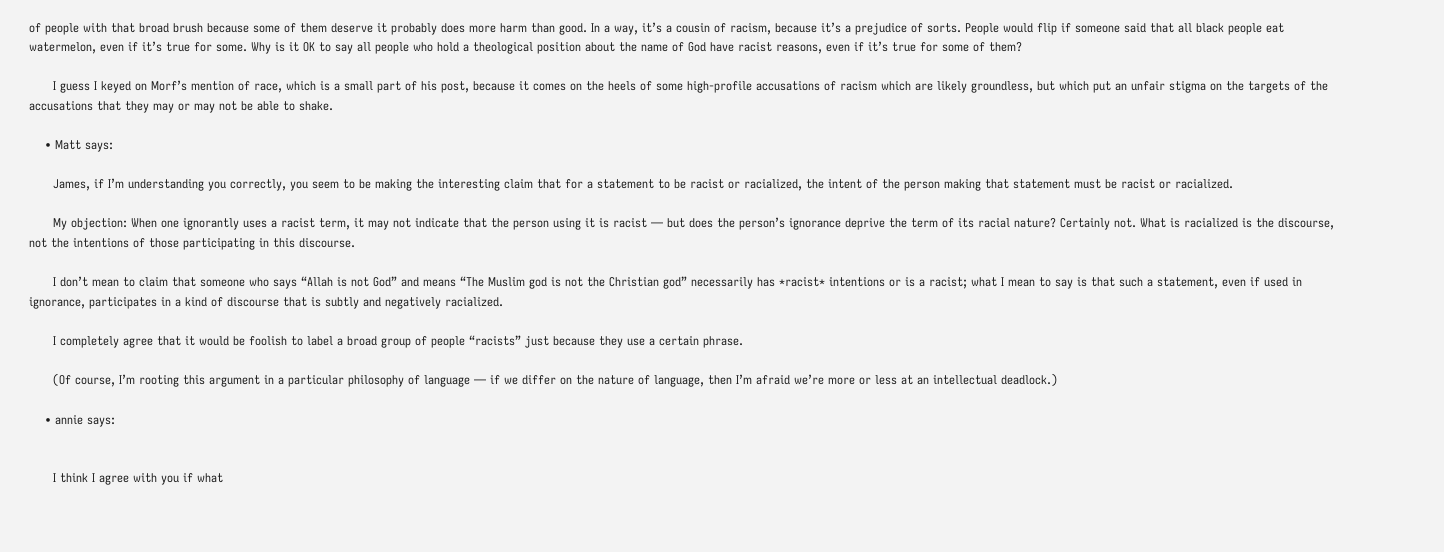of people with that broad brush because some of them deserve it probably does more harm than good. In a way, it’s a cousin of racism, because it’s a prejudice of sorts. People would flip if someone said that all black people eat watermelon, even if it’s true for some. Why is it OK to say all people who hold a theological position about the name of God have racist reasons, even if it’s true for some of them?

      I guess I keyed on Morf’s mention of race, which is a small part of his post, because it comes on the heels of some high-profile accusations of racism which are likely groundless, but which put an unfair stigma on the targets of the accusations that they may or may not be able to shake.

    • Matt says:

      James, if I’m understanding you correctly, you seem to be making the interesting claim that for a statement to be racist or racialized, the intent of the person making that statement must be racist or racialized.

      My objection: When one ignorantly uses a racist term, it may not indicate that the person using it is racist — but does the person’s ignorance deprive the term of its racial nature? Certainly not. What is racialized is the discourse, not the intentions of those participating in this discourse.

      I don’t mean to claim that someone who says “Allah is not God” and means “The Muslim god is not the Christian god” necessarily has *racist* intentions or is a racist; what I mean to say is that such a statement, even if used in ignorance, participates in a kind of discourse that is subtly and negatively racialized.

      I completely agree that it would be foolish to label a broad group of people “racists” just because they use a certain phrase.

      (Of course, I’m rooting this argument in a particular philosophy of language — if we differ on the nature of language, then I’m afraid we’re more or less at an intellectual deadlock.)

    • annie says:


      I think I agree with you if what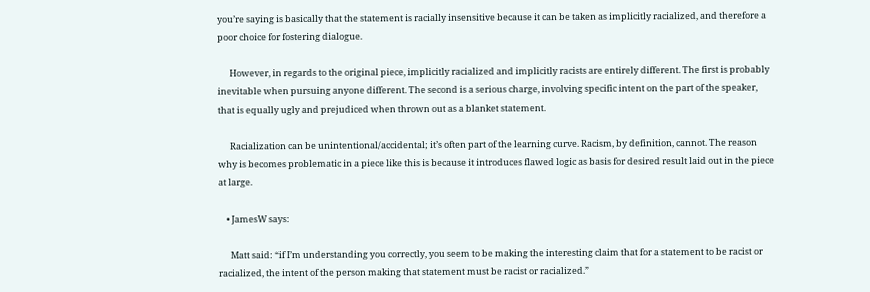you’re saying is basically that the statement is racially insensitive because it can be taken as implicitly racialized, and therefore a poor choice for fostering dialogue.

      However, in regards to the original piece, implicitly racialized and implicitly racists are entirely different. The first is probably inevitable when pursuing anyone different. The second is a serious charge, involving specific intent on the part of the speaker, that is equally ugly and prejudiced when thrown out as a blanket statement.

      Racialization can be unintentional/accidental; it’s often part of the learning curve. Racism, by definition, cannot. The reason why is becomes problematic in a piece like this is because it introduces flawed logic as basis for desired result laid out in the piece at large.

    • JamesW says:

      Matt said: “if I’m understanding you correctly, you seem to be making the interesting claim that for a statement to be racist or racialized, the intent of the person making that statement must be racist or racialized.”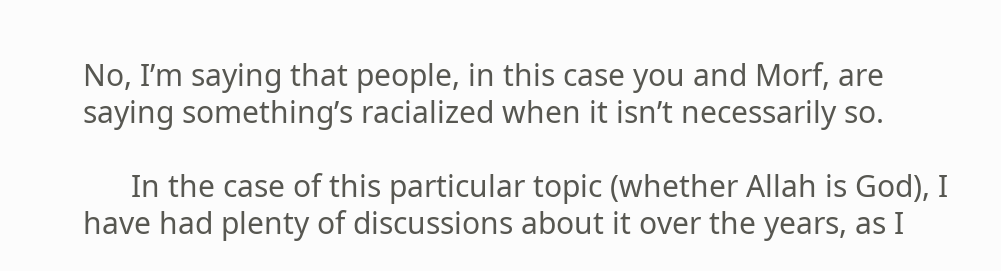No, I’m saying that people, in this case you and Morf, are saying something’s racialized when it isn’t necessarily so.

      In the case of this particular topic (whether Allah is God), I have had plenty of discussions about it over the years, as I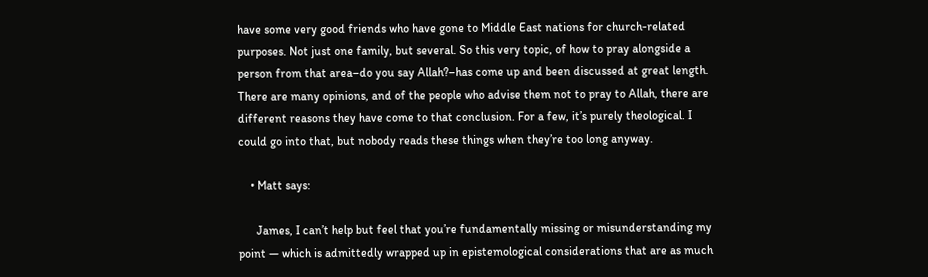have some very good friends who have gone to Middle East nations for church-related purposes. Not just one family, but several. So this very topic, of how to pray alongside a person from that area–do you say Allah?–has come up and been discussed at great length. There are many opinions, and of the people who advise them not to pray to Allah, there are different reasons they have come to that conclusion. For a few, it’s purely theological. I could go into that, but nobody reads these things when they’re too long anyway.

    • Matt says:

      James, I can’t help but feel that you’re fundamentally missing or misunderstanding my point — which is admittedly wrapped up in epistemological considerations that are as much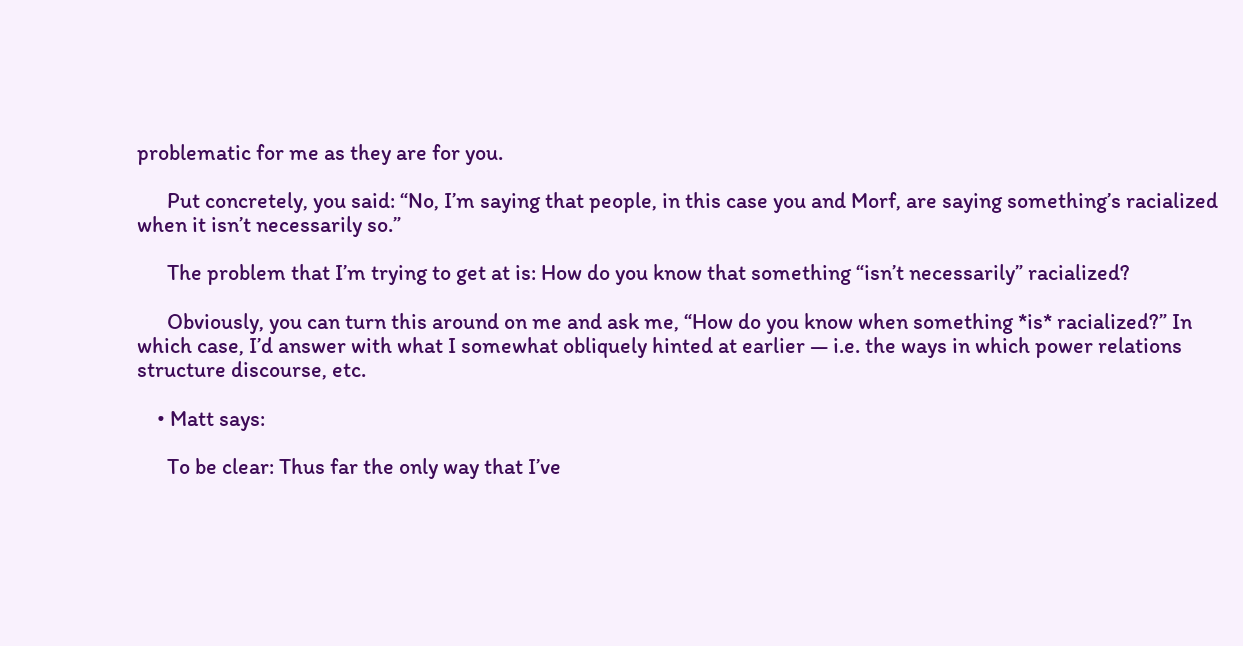problematic for me as they are for you.

      Put concretely, you said: “No, I’m saying that people, in this case you and Morf, are saying something’s racialized when it isn’t necessarily so.”

      The problem that I’m trying to get at is: How do you know that something “isn’t necessarily” racialized?

      Obviously, you can turn this around on me and ask me, “How do you know when something *is* racialized?” In which case, I’d answer with what I somewhat obliquely hinted at earlier — i.e. the ways in which power relations structure discourse, etc.

    • Matt says:

      To be clear: Thus far the only way that I’ve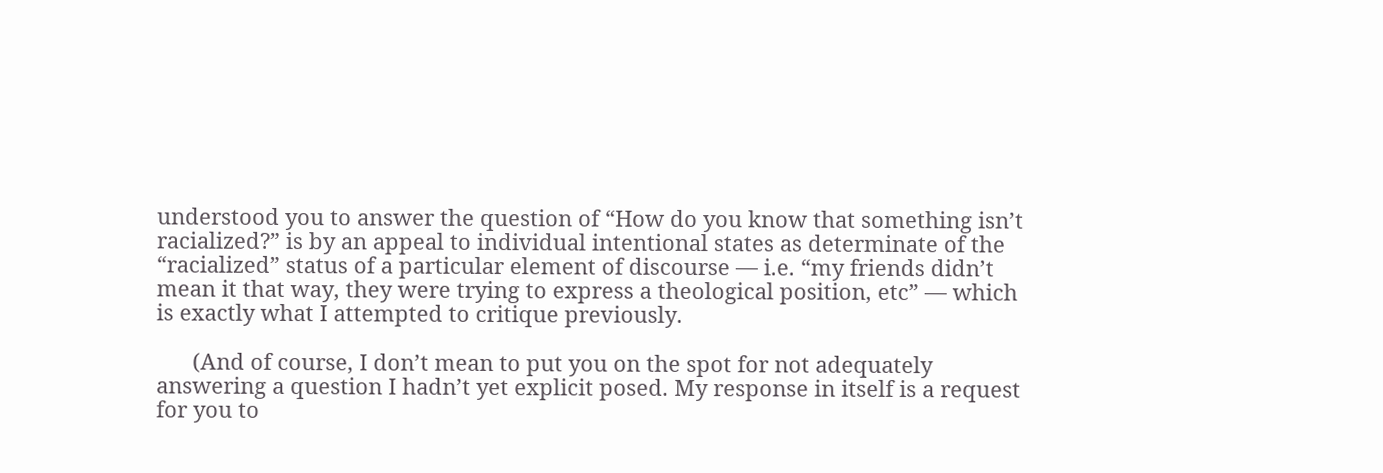understood you to answer the question of “How do you know that something isn’t racialized?” is by an appeal to individual intentional states as determinate of the “racialized” status of a particular element of discourse — i.e. “my friends didn’t mean it that way, they were trying to express a theological position, etc” — which is exactly what I attempted to critique previously.

      (And of course, I don’t mean to put you on the spot for not adequately answering a question I hadn’t yet explicit posed. My response in itself is a request for you to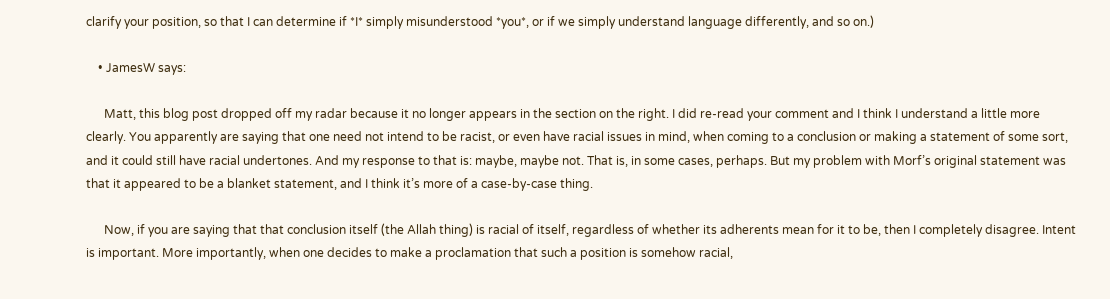clarify your position, so that I can determine if *I* simply misunderstood *you*, or if we simply understand language differently, and so on.)

    • JamesW says:

      Matt, this blog post dropped off my radar because it no longer appears in the section on the right. I did re-read your comment and I think I understand a little more clearly. You apparently are saying that one need not intend to be racist, or even have racial issues in mind, when coming to a conclusion or making a statement of some sort, and it could still have racial undertones. And my response to that is: maybe, maybe not. That is, in some cases, perhaps. But my problem with Morf’s original statement was that it appeared to be a blanket statement, and I think it’s more of a case-by-case thing.

      Now, if you are saying that that conclusion itself (the Allah thing) is racial of itself, regardless of whether its adherents mean for it to be, then I completely disagree. Intent is important. More importantly, when one decides to make a proclamation that such a position is somehow racial,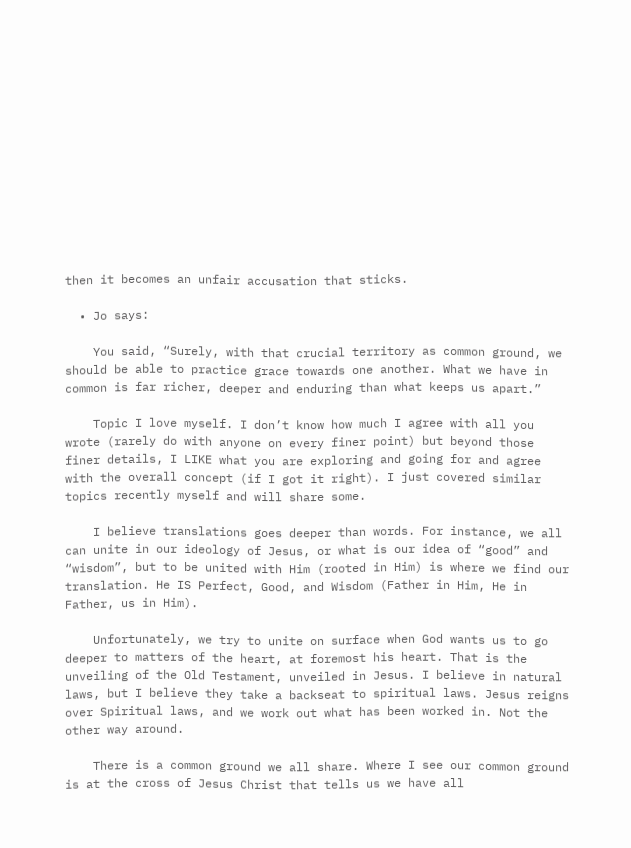then it becomes an unfair accusation that sticks.

  • Jo says:

    You said, “Surely, with that crucial territory as common ground, we should be able to practice grace towards one another. What we have in common is far richer, deeper and enduring than what keeps us apart.”

    Topic I love myself. I don’t know how much I agree with all you wrote (rarely do with anyone on every finer point) but beyond those finer details, I LIKE what you are exploring and going for and agree with the overall concept (if I got it right). I just covered similar topics recently myself and will share some.

    I believe translations goes deeper than words. For instance, we all can unite in our ideology of Jesus, or what is our idea of “good” and “wisdom”, but to be united with Him (rooted in Him) is where we find our translation. He IS Perfect, Good, and Wisdom (Father in Him, He in Father, us in Him).

    Unfortunately, we try to unite on surface when God wants us to go deeper to matters of the heart, at foremost his heart. That is the unveiling of the Old Testament, unveiled in Jesus. I believe in natural laws, but I believe they take a backseat to spiritual laws. Jesus reigns over Spiritual laws, and we work out what has been worked in. Not the other way around.

    There is a common ground we all share. Where I see our common ground is at the cross of Jesus Christ that tells us we have all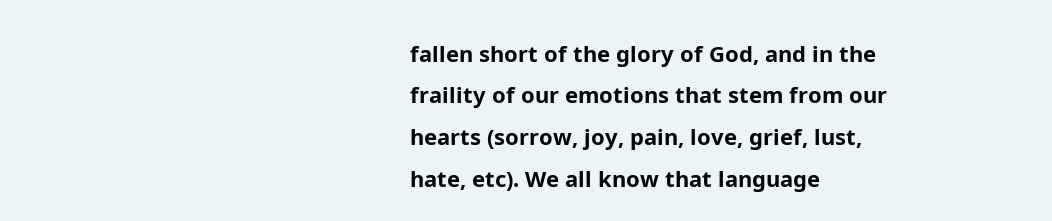fallen short of the glory of God, and in the fraility of our emotions that stem from our hearts (sorrow, joy, pain, love, grief, lust, hate, etc). We all know that language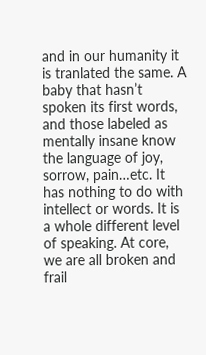and in our humanity it is tranlated the same. A baby that hasn’t spoken its first words, and those labeled as mentally insane know the language of joy, sorrow, pain…etc. It has nothing to do with intellect or words. It is a whole different level of speaking. At core, we are all broken and frail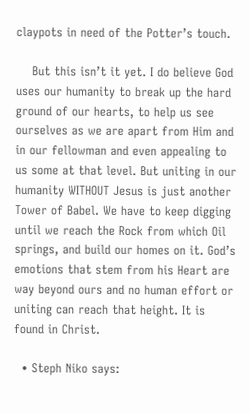claypots in need of the Potter’s touch.

    But this isn’t it yet. I do believe God uses our humanity to break up the hard ground of our hearts, to help us see ourselves as we are apart from Him and in our fellowman and even appealing to us some at that level. But uniting in our humanity WITHOUT Jesus is just another Tower of Babel. We have to keep digging until we reach the Rock from which Oil springs, and build our homes on it. God’s emotions that stem from his Heart are way beyond ours and no human effort or uniting can reach that height. It is found in Christ.

  • Steph Niko says: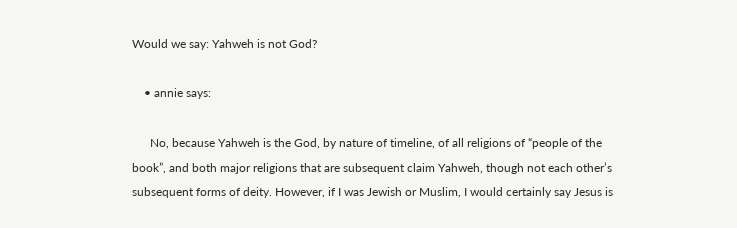Would we say: Yahweh is not God?

    • annie says:

      No, because Yahweh is the God, by nature of timeline, of all religions of “people of the book”, and both major religions that are subsequent claim Yahweh, though not each other’s subsequent forms of deity. However, if I was Jewish or Muslim, I would certainly say Jesus is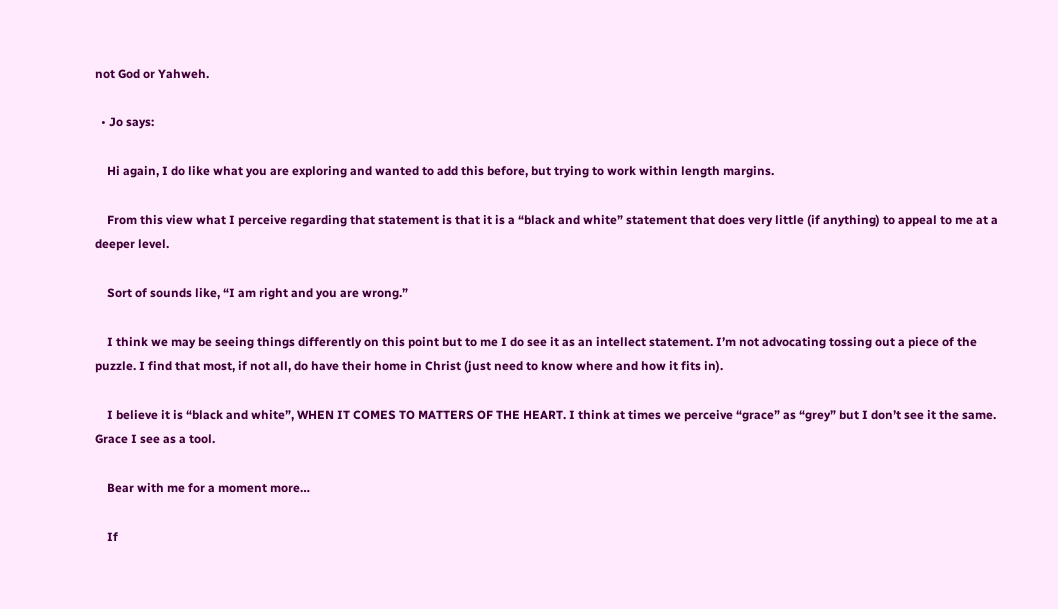not God or Yahweh.

  • Jo says:

    Hi again, I do like what you are exploring and wanted to add this before, but trying to work within length margins.

    From this view what I perceive regarding that statement is that it is a “black and white” statement that does very little (if anything) to appeal to me at a deeper level.

    Sort of sounds like, “I am right and you are wrong.”

    I think we may be seeing things differently on this point but to me I do see it as an intellect statement. I’m not advocating tossing out a piece of the puzzle. I find that most, if not all, do have their home in Christ (just need to know where and how it fits in).

    I believe it is “black and white”, WHEN IT COMES TO MATTERS OF THE HEART. I think at times we perceive “grace” as “grey” but I don’t see it the same. Grace I see as a tool.

    Bear with me for a moment more…

    If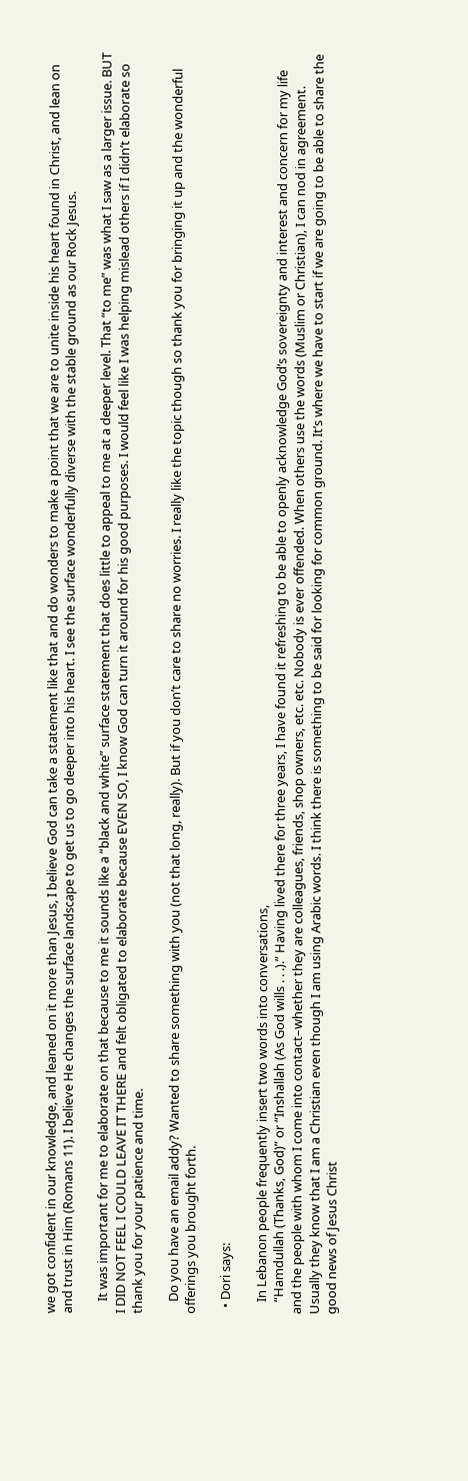we got confident in our knowledge, and leaned on it more than Jesus, I believe God can take a statement like that and do wonders to make a point that we are to unite inside his heart found in Christ, and lean on and trust in Him (Romans 11). I believe He changes the surface landscape to get us to go deeper into his heart. I see the surface wonderfully diverse with the stable ground as our Rock Jesus.

    It was important for me to elaborate on that because to me it sounds like a “black and white” surface statement that does little to appeal to me at a deeper level. That “to me” was what I saw as a larger issue. BUT I DID NOT FEEL I COULD LEAVE IT THERE and felt obligated to elaborate because EVEN SO, I know God can turn it around for his good purposes. I would feel like I was helping mislead others if I didn’t elaborate so thank you for your patience and time.

    Do you have an email addy? Wanted to share something with you (not that long, really). But if you don’t care to share no worries. I really like the topic though so thank you for bringing it up and the wonderful offerings you brought forth.

  • Dori says:

    In Lebanon people frequently insert two words into conversations,
    “Hamdullah (Thanks, God)” or “Inshallah (As God wills . . .).” Having lived there for three years, I have found it refreshing to be able to openly acknowledge God’s sovereignty and interest and concern for my life and the people with whom I come into contact–whether they are colleagues, friends, shop owners, etc. etc. Nobody is ever offended. When others use the words (Muslim or Christian), I can nod in agreement. Usually they know that I am a Christian even though I am using Arabic words. I think there is something to be said for looking for common ground. It’s where we have to start if we are going to be able to share the good news of Jesus Christ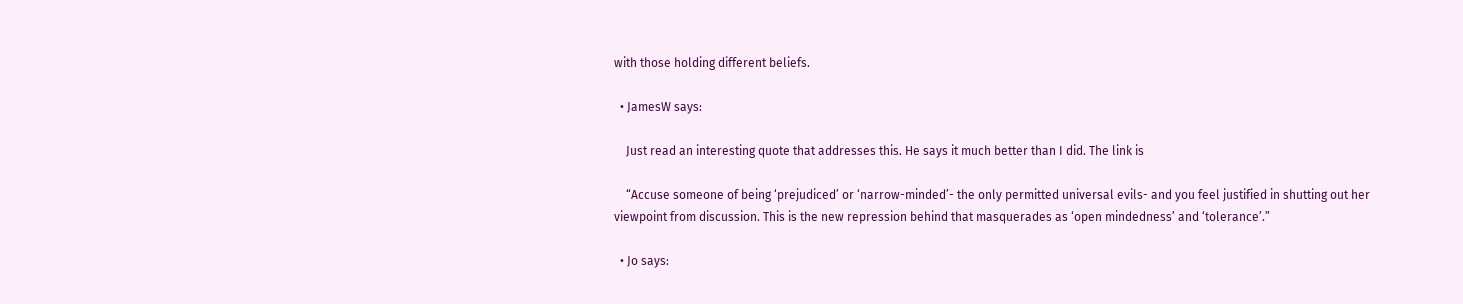with those holding different beliefs.

  • JamesW says:

    Just read an interesting quote that addresses this. He says it much better than I did. The link is

    “Accuse someone of being ‘prejudiced’ or ‘narrow-minded’- the only permitted universal evils- and you feel justified in shutting out her viewpoint from discussion. This is the new repression behind that masquerades as ‘open mindedness’ and ‘tolerance’.”

  • Jo says: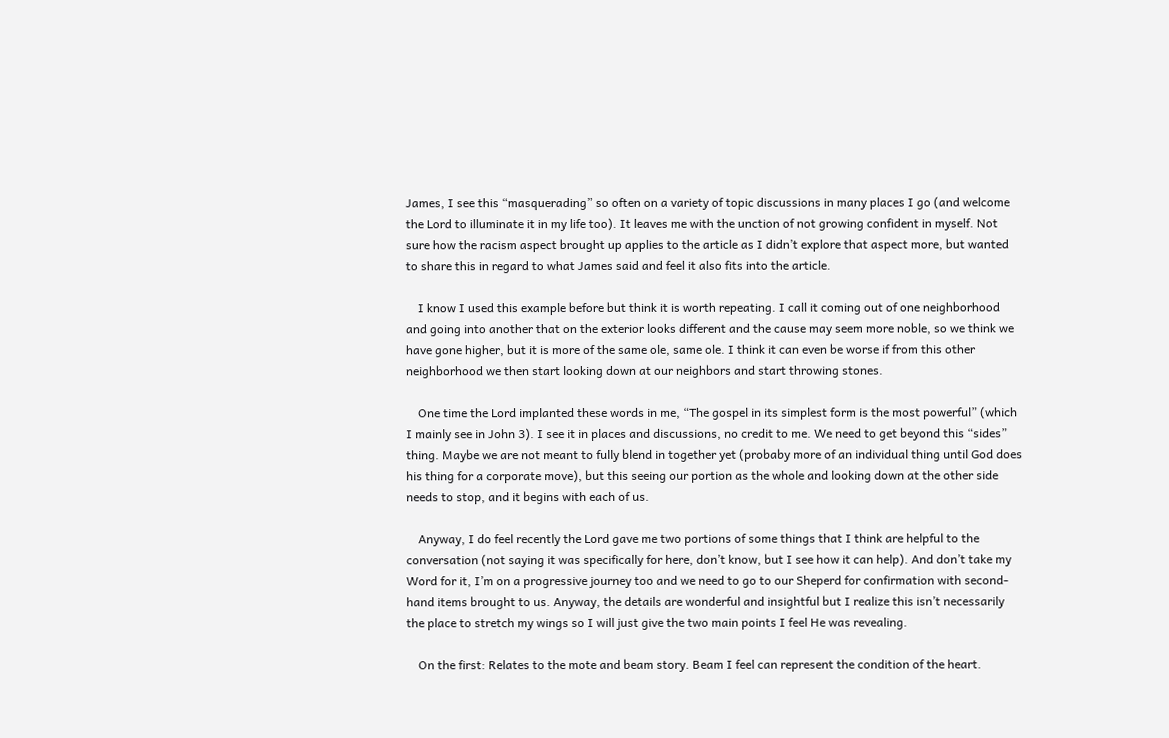James, I see this “masquerading” so often on a variety of topic discussions in many places I go (and welcome the Lord to illuminate it in my life too). It leaves me with the unction of not growing confident in myself. Not sure how the racism aspect brought up applies to the article as I didn’t explore that aspect more, but wanted to share this in regard to what James said and feel it also fits into the article.

    I know I used this example before but think it is worth repeating. I call it coming out of one neighborhood and going into another that on the exterior looks different and the cause may seem more noble, so we think we have gone higher, but it is more of the same ole, same ole. I think it can even be worse if from this other neighborhood we then start looking down at our neighbors and start throwing stones.

    One time the Lord implanted these words in me, “The gospel in its simplest form is the most powerful” (which I mainly see in John 3). I see it in places and discussions, no credit to me. We need to get beyond this “sides” thing. Maybe we are not meant to fully blend in together yet (probaby more of an individual thing until God does his thing for a corporate move), but this seeing our portion as the whole and looking down at the other side needs to stop, and it begins with each of us.

    Anyway, I do feel recently the Lord gave me two portions of some things that I think are helpful to the conversation (not saying it was specifically for here, don’t know, but I see how it can help). And don’t take my Word for it, I’m on a progressive journey too and we need to go to our Sheperd for confirmation with second-hand items brought to us. Anyway, the details are wonderful and insightful but I realize this isn’t necessarily the place to stretch my wings so I will just give the two main points I feel He was revealing.

    On the first: Relates to the mote and beam story. Beam I feel can represent the condition of the heart.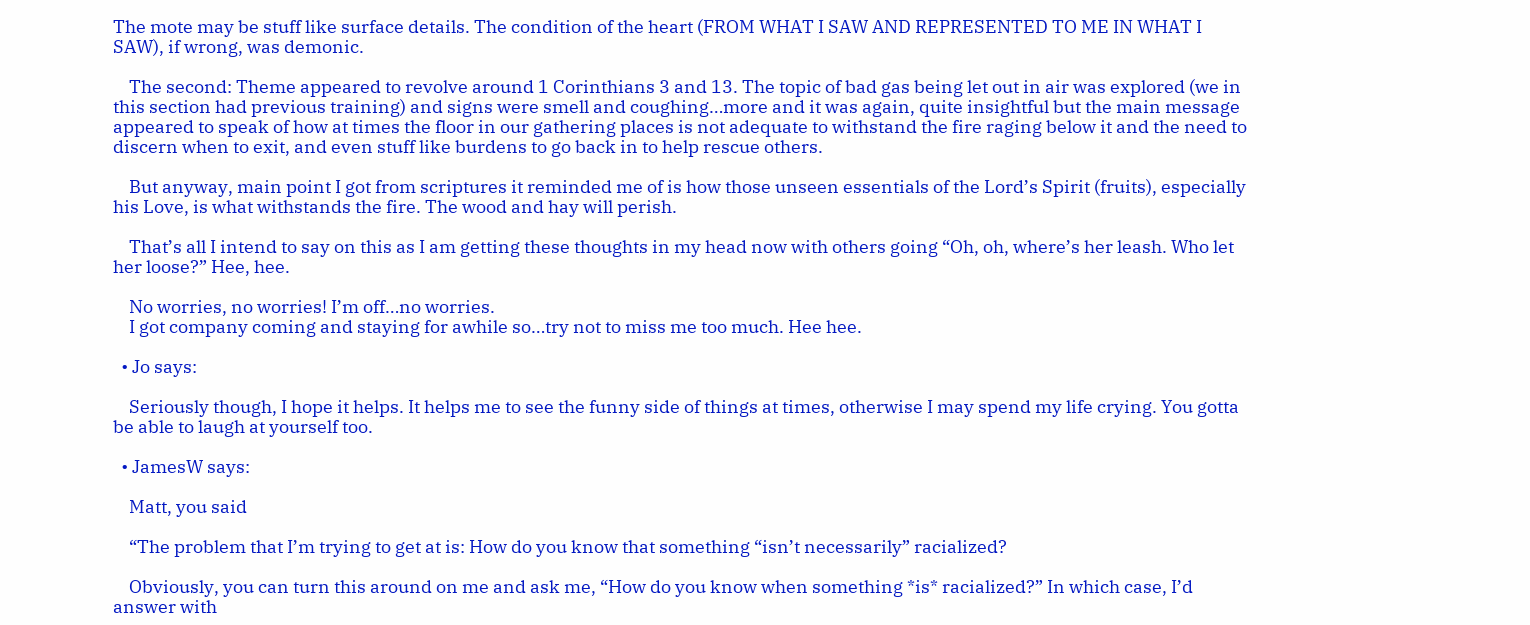The mote may be stuff like surface details. The condition of the heart (FROM WHAT I SAW AND REPRESENTED TO ME IN WHAT I SAW), if wrong, was demonic.

    The second: Theme appeared to revolve around 1 Corinthians 3 and 13. The topic of bad gas being let out in air was explored (we in this section had previous training) and signs were smell and coughing…more and it was again, quite insightful but the main message appeared to speak of how at times the floor in our gathering places is not adequate to withstand the fire raging below it and the need to discern when to exit, and even stuff like burdens to go back in to help rescue others.

    But anyway, main point I got from scriptures it reminded me of is how those unseen essentials of the Lord’s Spirit (fruits), especially his Love, is what withstands the fire. The wood and hay will perish.

    That’s all I intend to say on this as I am getting these thoughts in my head now with others going “Oh, oh, where’s her leash. Who let her loose?” Hee, hee.

    No worries, no worries! I’m off…no worries.
    I got company coming and staying for awhile so…try not to miss me too much. Hee hee.

  • Jo says:

    Seriously though, I hope it helps. It helps me to see the funny side of things at times, otherwise I may spend my life crying. You gotta be able to laugh at yourself too.

  • JamesW says:

    Matt, you said

    “The problem that I’m trying to get at is: How do you know that something “isn’t necessarily” racialized?

    Obviously, you can turn this around on me and ask me, “How do you know when something *is* racialized?” In which case, I’d answer with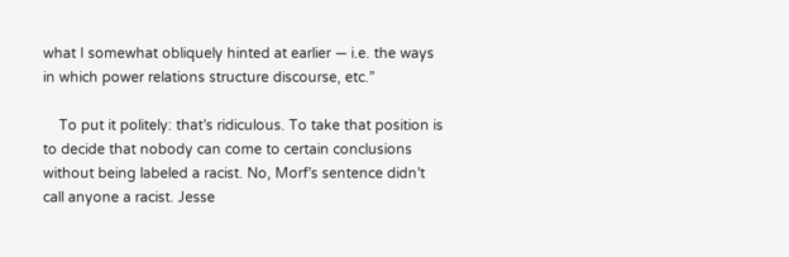what I somewhat obliquely hinted at earlier — i.e. the ways in which power relations structure discourse, etc.”

    To put it politely: that’s ridiculous. To take that position is to decide that nobody can come to certain conclusions without being labeled a racist. No, Morf’s sentence didn’t call anyone a racist. Jesse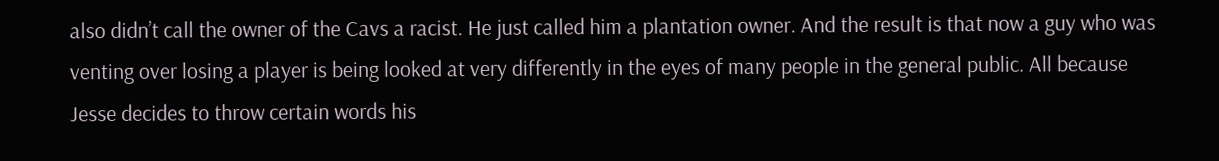also didn’t call the owner of the Cavs a racist. He just called him a plantation owner. And the result is that now a guy who was venting over losing a player is being looked at very differently in the eyes of many people in the general public. All because Jesse decides to throw certain words his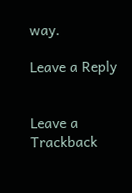way.

Leave a Reply


Leave a Trackback